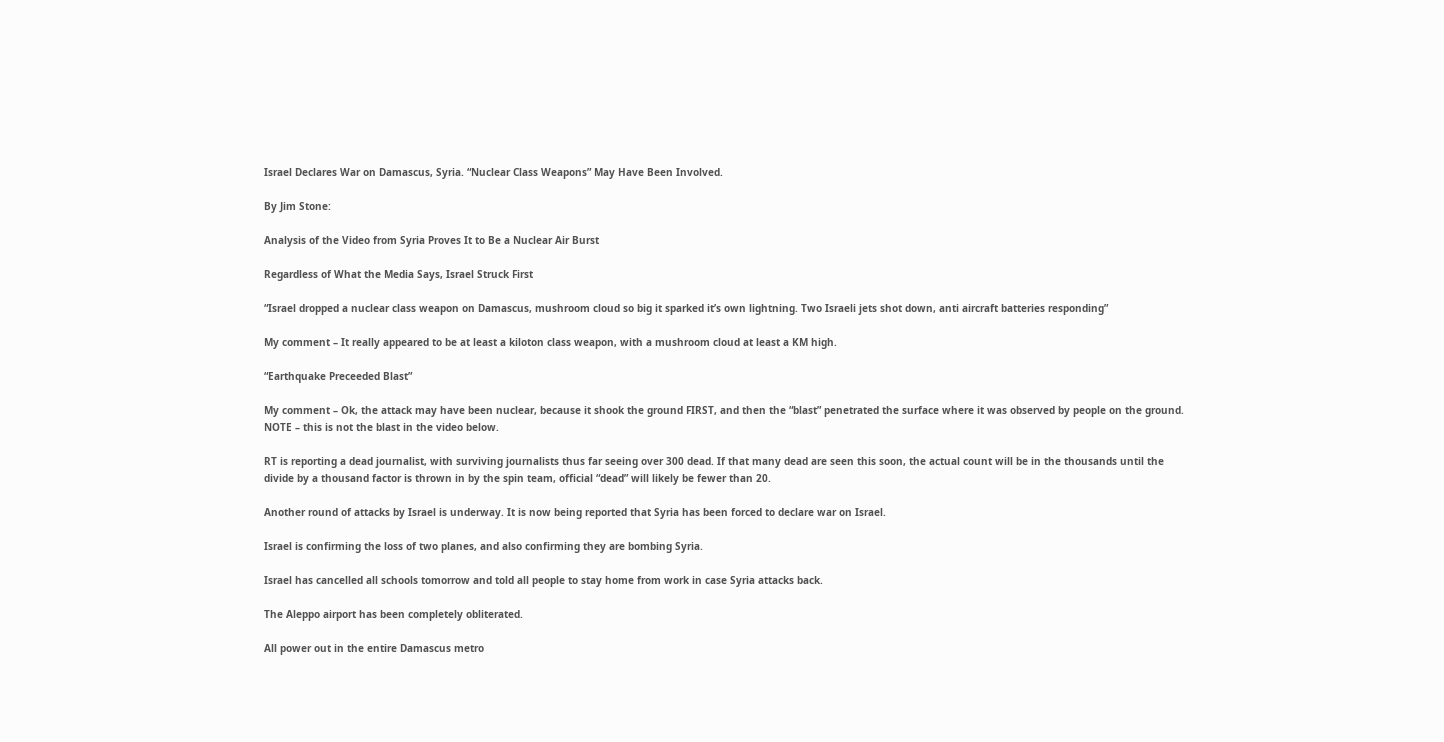Israel Declares War on Damascus, Syria. “Nuclear Class Weapons” May Have Been Involved.

By Jim Stone:

Analysis of the Video from Syria Proves It to Be a Nuclear Air Burst

Regardless of What the Media Says, Israel Struck First

“Israel dropped a nuclear class weapon on Damascus, mushroom cloud so big it sparked it’s own lightning. Two Israeli jets shot down, anti aircraft batteries responding”

My comment – It really appeared to be at least a kiloton class weapon, with a mushroom cloud at least a KM high.

“Earthquake Preceeded Blast”

My comment – Ok, the attack may have been nuclear, because it shook the ground FIRST, and then the “blast” penetrated the surface where it was observed by people on the ground. NOTE – this is not the blast in the video below.

RT is reporting a dead journalist, with surviving journalists thus far seeing over 300 dead. If that many dead are seen this soon, the actual count will be in the thousands until the divide by a thousand factor is thrown in by the spin team, official “dead” will likely be fewer than 20.

Another round of attacks by Israel is underway. It is now being reported that Syria has been forced to declare war on Israel.

Israel is confirming the loss of two planes, and also confirming they are bombing Syria.

Israel has cancelled all schools tomorrow and told all people to stay home from work in case Syria attacks back.

The Aleppo airport has been completely obliterated.

All power out in the entire Damascus metro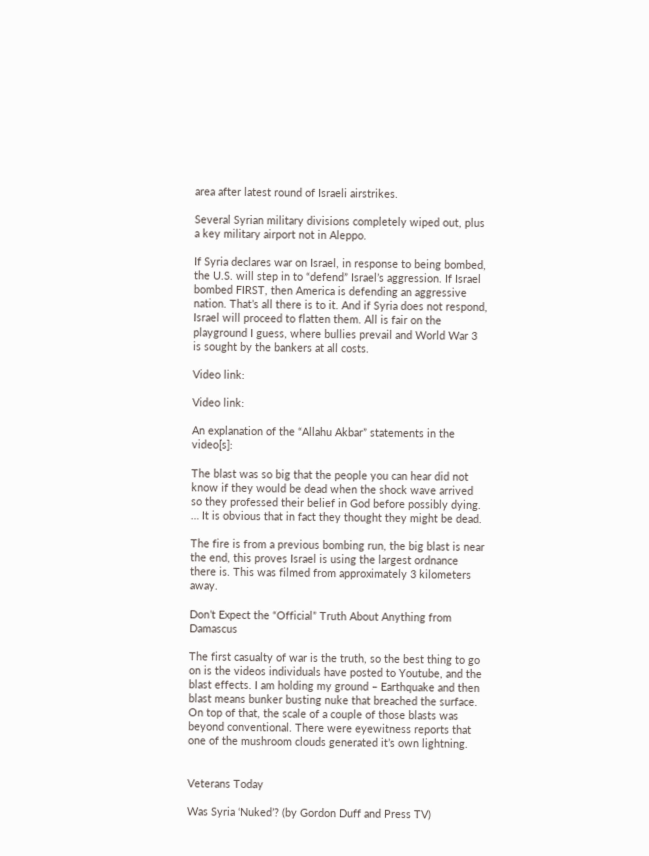area after latest round of Israeli airstrikes.

Several Syrian military divisions completely wiped out, plus a key military airport not in Aleppo.

If Syria declares war on Israel, in response to being bombed, the U.S. will step in to “defend” Israel’s aggression. If Israel bombed FIRST, then America is defending an aggressive nation. That’s all there is to it. And if Syria does not respond, Israel will proceed to flatten them. All is fair on the playground I guess, where bullies prevail and World War 3 is sought by the bankers at all costs.

Video link:

Video link:

An explanation of the “Allahu Akbar” statements in the video[s]:

The blast was so big that the people you can hear did not know if they would be dead when the shock wave arrived so they professed their belief in God before possibly dying. … It is obvious that in fact they thought they might be dead.

The fire is from a previous bombing run, the big blast is near the end, this proves Israel is using the largest ordnance there is. This was filmed from approximately 3 kilometers away.

Don’t Expect the “Official” Truth About Anything from Damascus

The first casualty of war is the truth, so the best thing to go on is the videos individuals have posted to Youtube, and the blast effects. I am holding my ground – Earthquake and then blast means bunker busting nuke that breached the surface. On top of that, the scale of a couple of those blasts was beyond conventional. There were eyewitness reports that one of the mushroom clouds generated it’s own lightning.


Veterans Today

Was Syria ‘Nuked’? (by Gordon Duff and Press TV)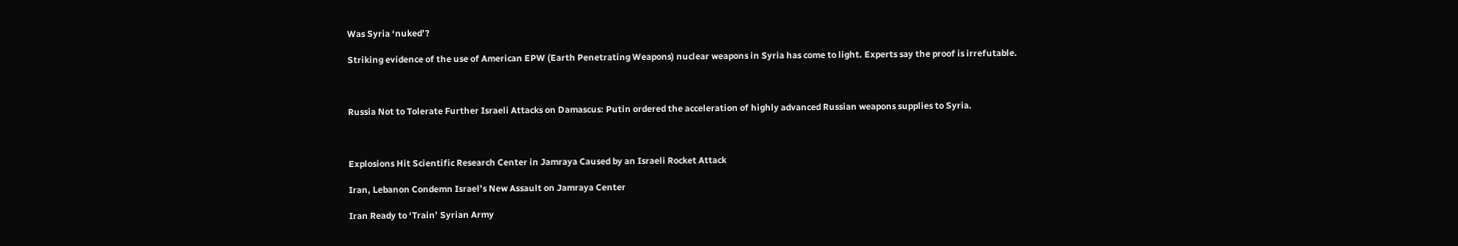Was Syria ‘nuked’?

Striking evidence of the use of American EPW (Earth Penetrating Weapons) nuclear weapons in Syria has come to light. Experts say the proof is irrefutable.



Russia Not to Tolerate Further Israeli Attacks on Damascus: Putin ordered the acceleration of highly advanced Russian weapons supplies to Syria.



Explosions Hit Scientific Research Center in Jamraya Caused by an Israeli Rocket Attack

Iran, Lebanon Condemn Israel’s New Assault on Jamraya Center

Iran Ready to ‘Train’ Syrian Army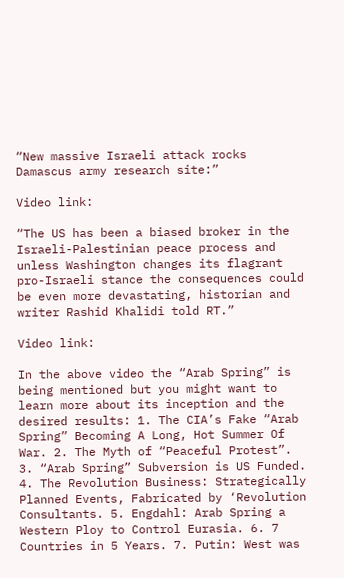“New massive Israeli attack rocks Damascus army research site:”

Video link:

“The US has been a biased broker in the Israeli-Palestinian peace process and unless Washington changes its flagrant pro-Israeli stance the consequences could be even more devastating, historian and writer Rashid Khalidi told RT.”

Video link:

In the above video the “Arab Spring” is being mentioned but you might want to learn more about its inception and the desired results: 1. The CIA’s Fake “Arab Spring” Becoming A Long, Hot Summer Of War. 2. The Myth of “Peaceful Protest”. 3. “Arab Spring” Subversion is US Funded. 4. The Revolution Business: Strategically Planned Events, Fabricated by ‘Revolution Consultants. 5. Engdahl: Arab Spring a Western Ploy to Control Eurasia. 6. 7 Countries in 5 Years. 7. Putin: West was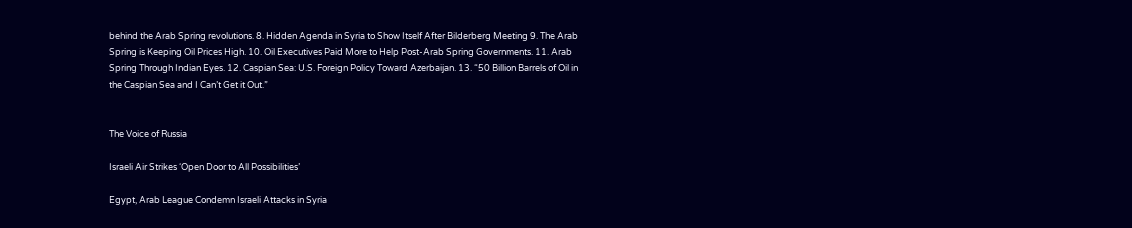behind the Arab Spring revolutions. 8. Hidden Agenda in Syria to Show Itself After Bilderberg Meeting 9. The Arab Spring is Keeping Oil Prices High. 10. Oil Executives Paid More to Help Post-Arab Spring Governments. 11. Arab Spring Through Indian Eyes. 12. Caspian Sea: U.S. Foreign Policy Toward Azerbaijan. 13. “50 Billion Barrels of Oil in the Caspian Sea and I Can’t Get it Out.”


The Voice of Russia

Israeli Air Strikes ‘Open Door to All Possibilities’

Egypt, Arab League Condemn Israeli Attacks in Syria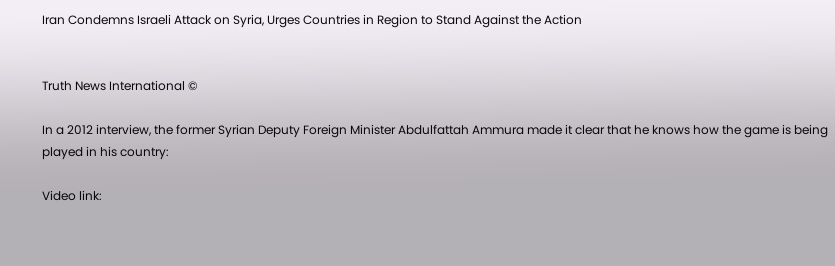Iran Condemns Israeli Attack on Syria, Urges Countries in Region to Stand Against the Action


Truth News International ©

In a 2012 interview, the former Syrian Deputy Foreign Minister Abdulfattah Ammura made it clear that he knows how the game is being played in his country:

Video link: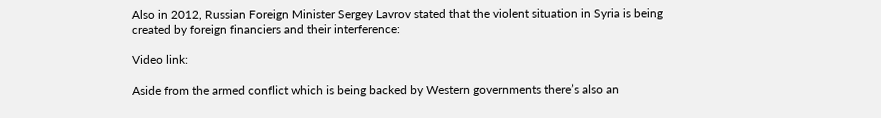Also in 2012, Russian Foreign Minister Sergey Lavrov stated that the violent situation in Syria is being created by foreign financiers and their interference:

Video link:

Aside from the armed conflict which is being backed by Western governments there’s also an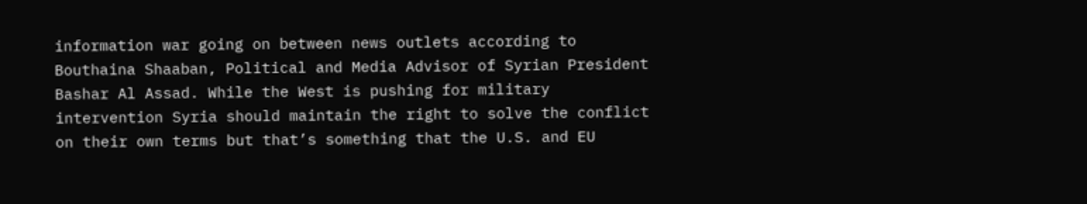information war going on between news outlets according to Bouthaina Shaaban, Political and Media Advisor of Syrian President Bashar Al Assad. While the West is pushing for military intervention Syria should maintain the right to solve the conflict on their own terms but that’s something that the U.S. and EU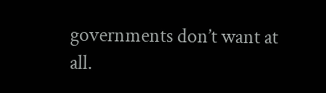governments don’t want at all.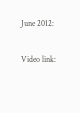June 2012:

Video link: